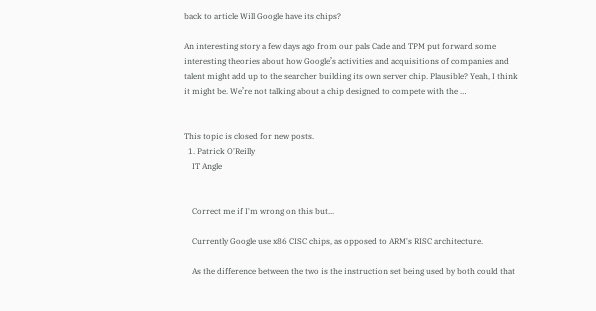back to article Will Google have its chips?

An interesting story a few days ago from our pals Cade and TPM put forward some interesting theories about how Google’s activities and acquisitions of companies and talent might add up to the searcher building its own server chip. Plausible? Yeah, I think it might be. We’re not talking about a chip designed to compete with the …


This topic is closed for new posts.
  1. Patrick O'Reilly
    IT Angle


    Correct me if I'm wrong on this but...

    Currently Google use x86 CISC chips, as opposed to ARM's RISC architecture.

    As the difference between the two is the instruction set being used by both could that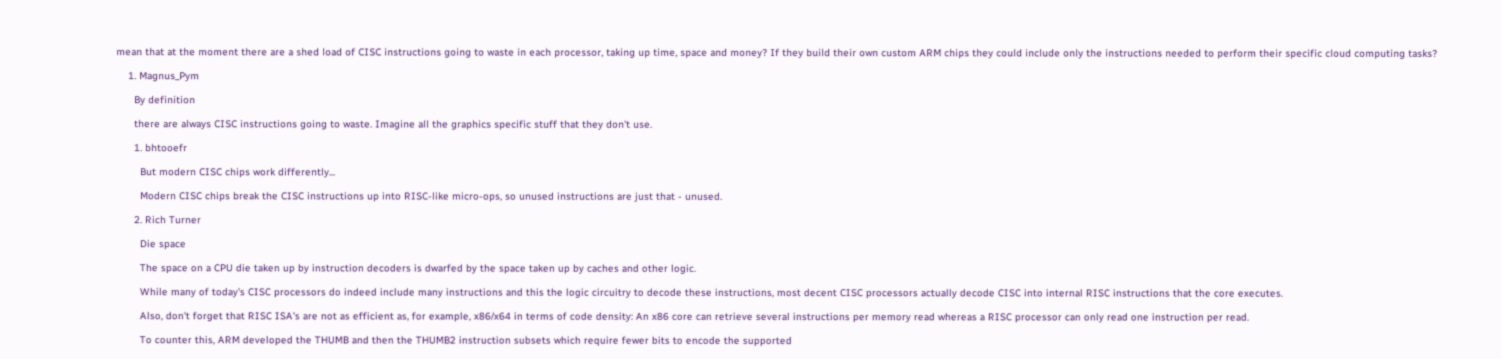mean that at the moment there are a shed load of CISC instructions going to waste in each processor, taking up time, space and money? If they build their own custom ARM chips they could include only the instructions needed to perform their specific cloud computing tasks?

    1. Magnus_Pym

      By definition

      there are always CISC instructions going to waste. Imagine all the graphics specific stuff that they don't use.

      1. bhtooefr

        But modern CISC chips work differently...

        Modern CISC chips break the CISC instructions up into RISC-like micro-ops, so unused instructions are just that - unused.

      2. Rich Turner

        Die space

        The space on a CPU die taken up by instruction decoders is dwarfed by the space taken up by caches and other logic.

        While many of today's CISC processors do indeed include many instructions and this the logic circuitry to decode these instructions, most decent CISC processors actually decode CISC into internal RISC instructions that the core executes.

        Also, don't forget that RISC ISA's are not as efficient as, for example, x86/x64 in terms of code density: An x86 core can retrieve several instructions per memory read whereas a RISC processor can only read one instruction per read.

        To counter this, ARM developed the THUMB and then the THUMB2 instruction subsets which require fewer bits to encode the supported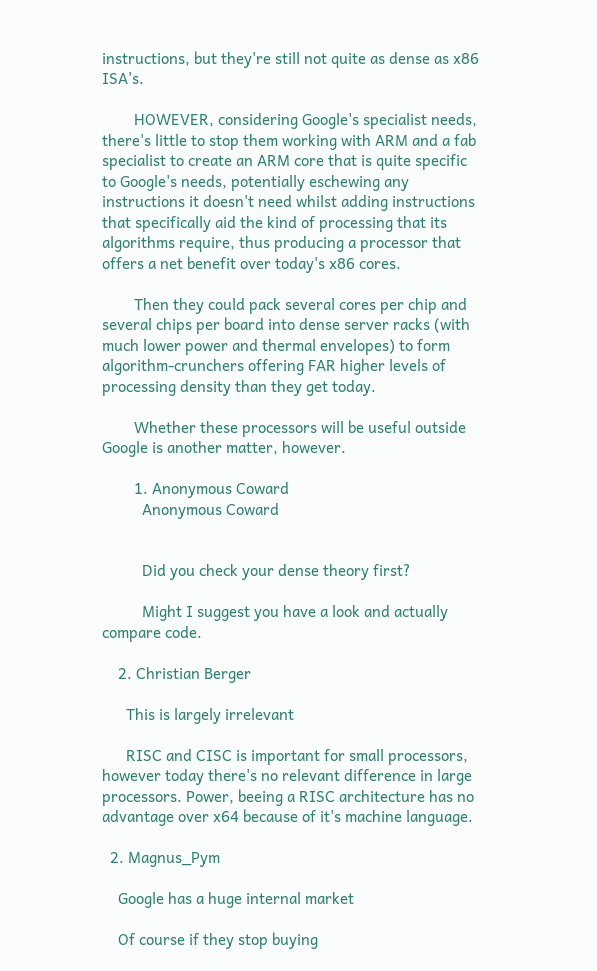instructions, but they're still not quite as dense as x86 ISA's.

        HOWEVER, considering Google's specialist needs, there's little to stop them working with ARM and a fab specialist to create an ARM core that is quite specific to Google's needs, potentially eschewing any instructions it doesn't need whilst adding instructions that specifically aid the kind of processing that its algorithms require, thus producing a processor that offers a net benefit over today's x86 cores.

        Then they could pack several cores per chip and several chips per board into dense server racks (with much lower power and thermal envelopes) to form algorithm-crunchers offering FAR higher levels of processing density than they get today.

        Whether these processors will be useful outside Google is another matter, however.

        1. Anonymous Coward
          Anonymous Coward


          Did you check your dense theory first?

          Might I suggest you have a look and actually compare code.

    2. Christian Berger

      This is largely irrelevant

      RISC and CISC is important for small processors, however today there's no relevant difference in large processors. Power, beeing a RISC architecture has no advantage over x64 because of it's machine language.

  2. Magnus_Pym

    Google has a huge internal market

    Of course if they stop buying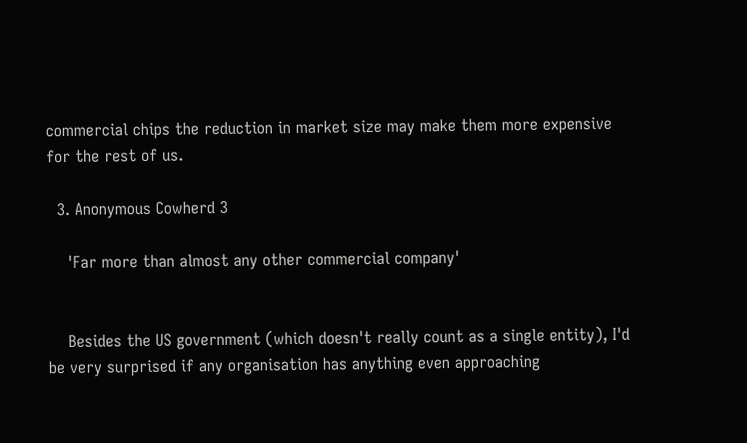commercial chips the reduction in market size may make them more expensive for the rest of us.

  3. Anonymous Cowherd 3

    'Far more than almost any other commercial company'


    Besides the US government (which doesn't really count as a single entity), I'd be very surprised if any organisation has anything even approaching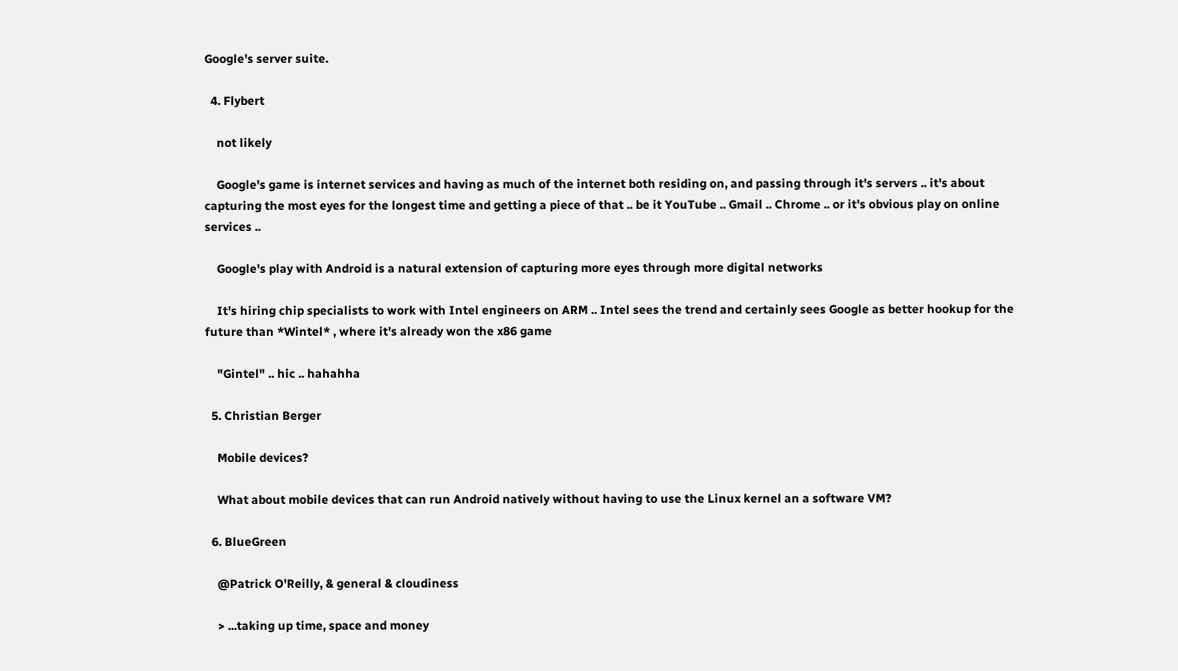Google's server suite.

  4. Flybert

    not likely

    Google's game is internet services and having as much of the internet both residing on, and passing through it's servers .. it's about capturing the most eyes for the longest time and getting a piece of that .. be it YouTube .. Gmail .. Chrome .. or it's obvious play on online services ..

    Google's play with Android is a natural extension of capturing more eyes through more digital networks

    It's hiring chip specialists to work with Intel engineers on ARM .. Intel sees the trend and certainly sees Google as better hookup for the future than *Wintel* , where it's already won the x86 game

    "Gintel" .. hic .. hahahha

  5. Christian Berger

    Mobile devices?

    What about mobile devices that can run Android natively without having to use the Linux kernel an a software VM?

  6. BlueGreen

    @Patrick O'Reilly, & general & cloudiness

    > ...taking up time, space and money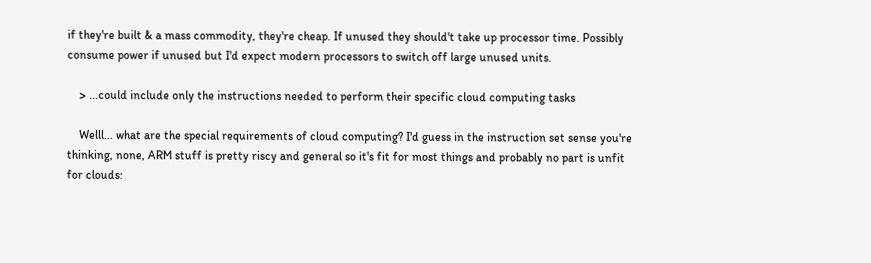if they're built & a mass commodity, they're cheap. If unused they should't take up processor time. Possibly consume power if unused but I'd expect modern processors to switch off large unused units.

    > ...could include only the instructions needed to perform their specific cloud computing tasks

    Welll... what are the special requirements of cloud computing? I'd guess in the instruction set sense you're thinking, none, ARM stuff is pretty riscy and general so it's fit for most things and probably no part is unfit for clouds: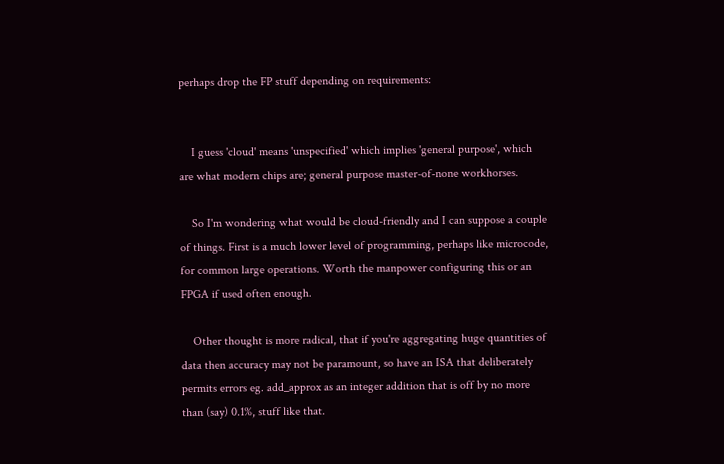perhaps drop the FP stuff depending on requirements:


    I guess 'cloud' means 'unspecified' which implies 'general purpose', which are what modern chips are; general purpose master-of-none workhorses.

    So I'm wondering what would be cloud-friendly and I can suppose a couple of things. First is a much lower level of programming, perhaps like microcode, for common large operations. Worth the manpower configuring this or an FPGA if used often enough.

    Other thought is more radical, that if you're aggregating huge quantities of data then accuracy may not be paramount, so have an ISA that deliberately permits errors eg. add_approx as an integer addition that is off by no more than (say) 0.1%, stuff like that.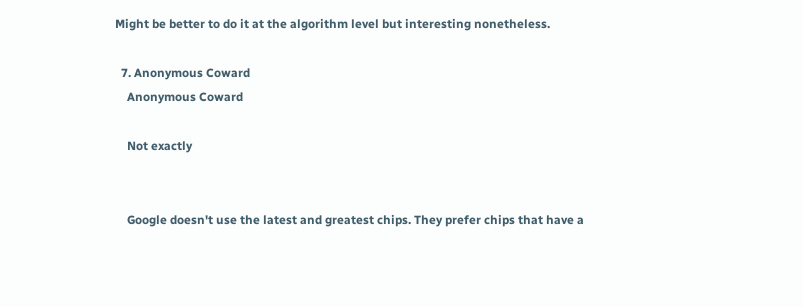Might be better to do it at the algorithm level but interesting nonetheless.

  7. Anonymous Coward
    Anonymous Coward

    Not exactly


    Google doesn't use the latest and greatest chips. They prefer chips that have a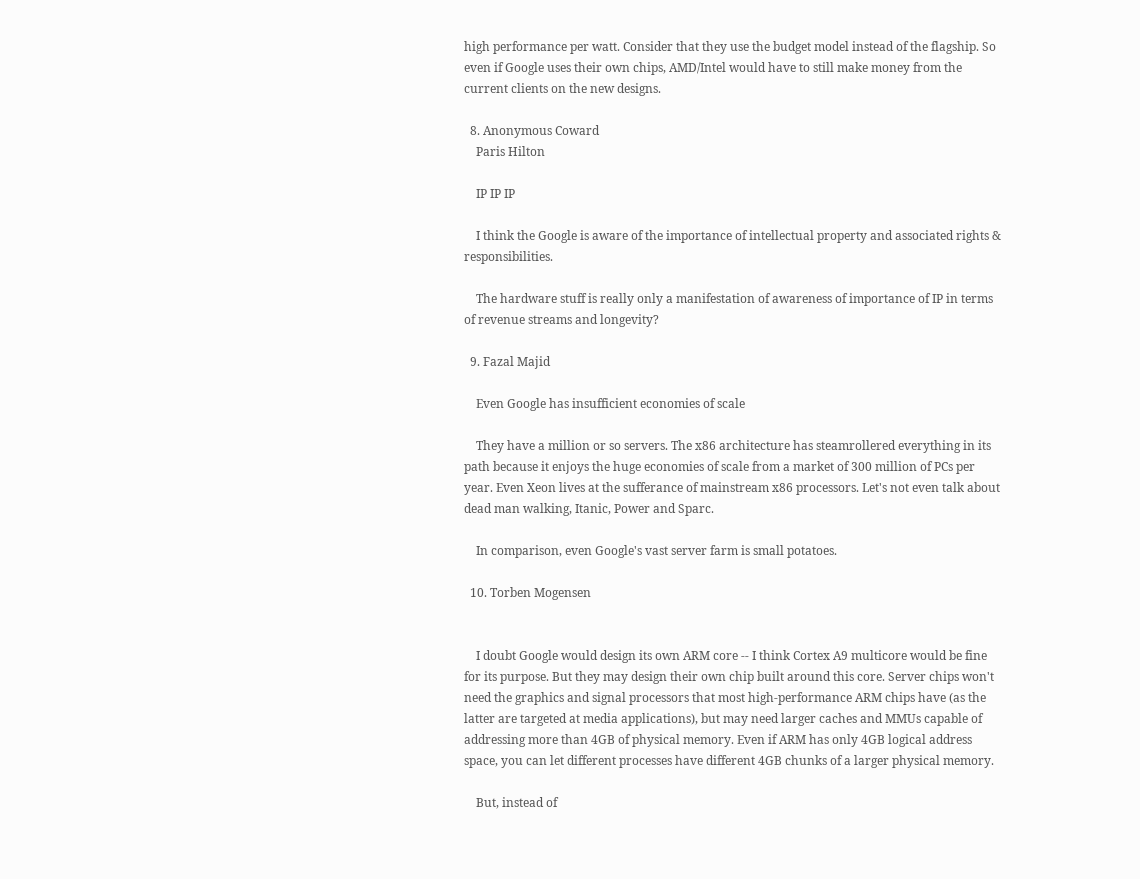high performance per watt. Consider that they use the budget model instead of the flagship. So even if Google uses their own chips, AMD/Intel would have to still make money from the current clients on the new designs.

  8. Anonymous Coward
    Paris Hilton

    IP IP IP

    I think the Google is aware of the importance of intellectual property and associated rights & responsibilities.

    The hardware stuff is really only a manifestation of awareness of importance of IP in terms of revenue streams and longevity?

  9. Fazal Majid

    Even Google has insufficient economies of scale

    They have a million or so servers. The x86 architecture has steamrollered everything in its path because it enjoys the huge economies of scale from a market of 300 million of PCs per year. Even Xeon lives at the sufferance of mainstream x86 processors. Let's not even talk about dead man walking, Itanic, Power and Sparc.

    In comparison, even Google's vast server farm is small potatoes.

  10. Torben Mogensen


    I doubt Google would design its own ARM core -- I think Cortex A9 multicore would be fine for its purpose. But they may design their own chip built around this core. Server chips won't need the graphics and signal processors that most high-performance ARM chips have (as the latter are targeted at media applications), but may need larger caches and MMUs capable of addressing more than 4GB of physical memory. Even if ARM has only 4GB logical address space, you can let different processes have different 4GB chunks of a larger physical memory.

    But, instead of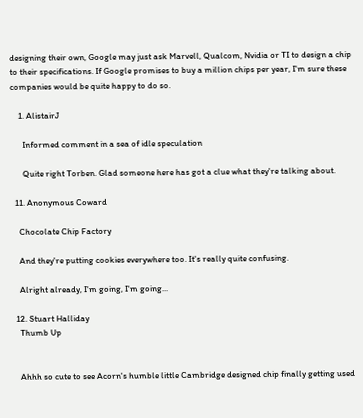designing their own, Google may just ask Marvell, Qualcom, Nvidia or TI to design a chip to their specifications. If Google promises to buy a million chips per year, I'm sure these companies would be quite happy to do so.

    1. AlistairJ

      Informed comment in a sea of idle speculation

      Quite right Torben. Glad someone here has got a clue what they're talking about.

  11. Anonymous Coward

    Chocolate Chip Factory

    And they're putting cookies everywhere too. It's really quite confusing.

    Alright already, I'm going, I'm going...

  12. Stuart Halliday
    Thumb Up


    Ahhh so cute to see Acorn's humble little Cambridge designed chip finally getting used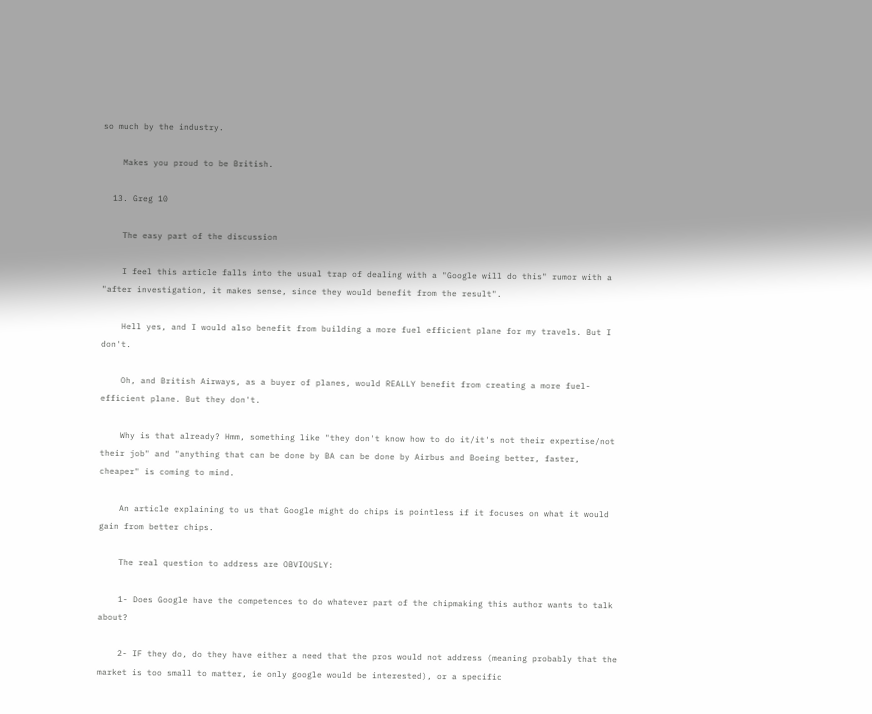so much by the industry.

    Makes you proud to be British.

  13. Greg 10

    The easy part of the discussion

    I feel this article falls into the usual trap of dealing with a "Google will do this" rumor with a "after investigation, it makes sense, since they would benefit from the result".

    Hell yes, and I would also benefit from building a more fuel efficient plane for my travels. But I don't.

    Oh, and British Airways, as a buyer of planes, would REALLY benefit from creating a more fuel-efficient plane. But they don't.

    Why is that already? Hmm, something like "they don't know how to do it/it's not their expertise/not their job" and "anything that can be done by BA can be done by Airbus and Boeing better, faster, cheaper" is coming to mind.

    An article explaining to us that Google might do chips is pointless if it focuses on what it would gain from better chips.

    The real question to address are OBVIOUSLY:

    1- Does Google have the competences to do whatever part of the chipmaking this author wants to talk about?

    2- IF they do, do they have either a need that the pros would not address (meaning probably that the market is too small to matter, ie only google would be interested), or a specific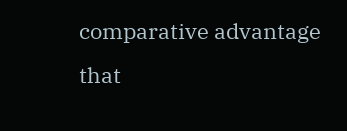comparative advantage that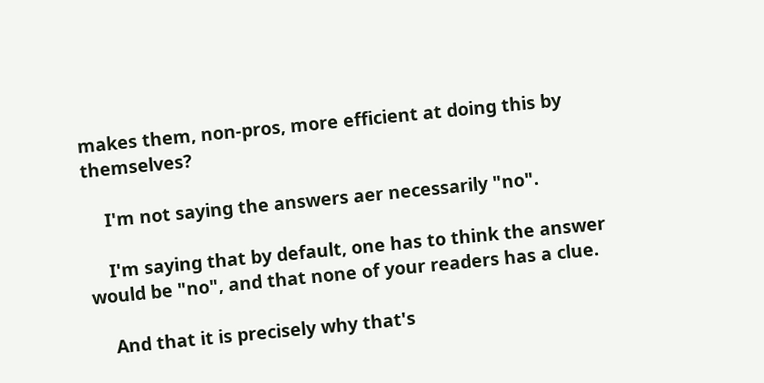makes them, non-pros, more efficient at doing this by themselves?

    I'm not saying the answers aer necessarily "no".

    I'm saying that by default, one has to think the answer would be "no", and that none of your readers has a clue.

    And that it is precisely why that's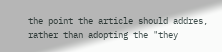the point the article should addres, rather than adopting the "they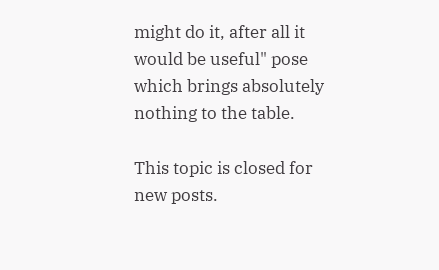might do it, after all it would be useful" pose which brings absolutely nothing to the table.

This topic is closed for new posts.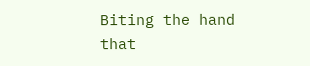Biting the hand that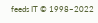feeds IT © 1998–2022